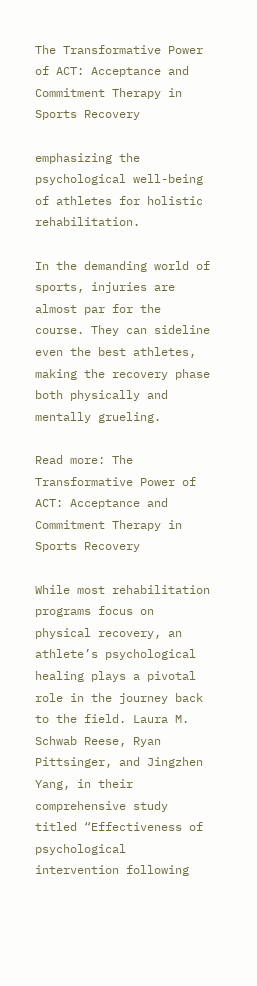The Transformative Power of ACT: Acceptance and Commitment Therapy in Sports Recovery

emphasizing the psychological well-being of athletes for holistic rehabilitation.

In the demanding world of sports, injuries are almost par for the course. They can sideline even the best athletes, making the recovery phase both physically and mentally grueling.

Read more: The Transformative Power of ACT: Acceptance and Commitment Therapy in Sports Recovery

While most rehabilitation programs focus on physical recovery, an athlete’s psychological healing plays a pivotal role in the journey back to the field. Laura M. Schwab Reese, Ryan Pittsinger, and Jingzhen Yang, in their comprehensive study titled “Effectiveness of psychological intervention following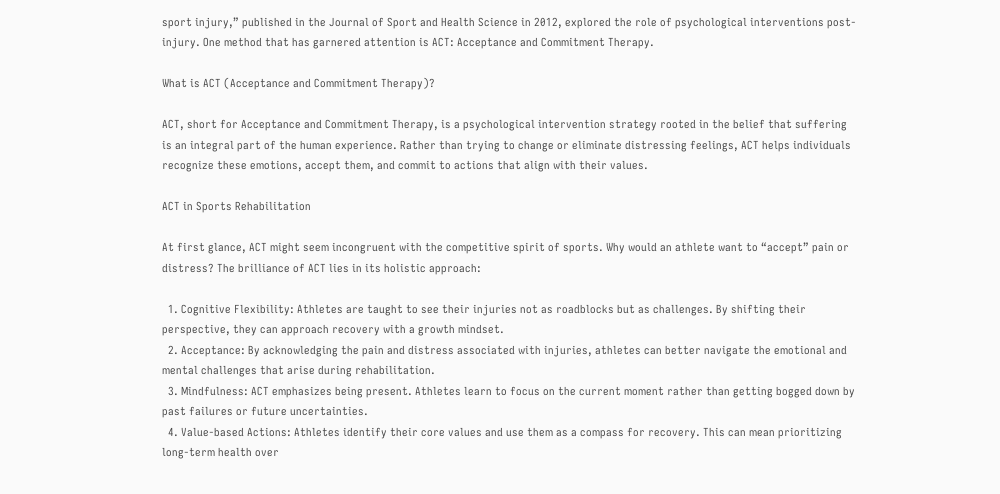sport injury,” published in the Journal of Sport and Health Science in 2012, explored the role of psychological interventions post-injury. One method that has garnered attention is ACT: Acceptance and Commitment Therapy.

What is ACT (Acceptance and Commitment Therapy)?

ACT, short for Acceptance and Commitment Therapy, is a psychological intervention strategy rooted in the belief that suffering is an integral part of the human experience. Rather than trying to change or eliminate distressing feelings, ACT helps individuals recognize these emotions, accept them, and commit to actions that align with their values.

ACT in Sports Rehabilitation

At first glance, ACT might seem incongruent with the competitive spirit of sports. Why would an athlete want to “accept” pain or distress? The brilliance of ACT lies in its holistic approach:

  1. Cognitive Flexibility: Athletes are taught to see their injuries not as roadblocks but as challenges. By shifting their perspective, they can approach recovery with a growth mindset.
  2. Acceptance: By acknowledging the pain and distress associated with injuries, athletes can better navigate the emotional and mental challenges that arise during rehabilitation.
  3. Mindfulness: ACT emphasizes being present. Athletes learn to focus on the current moment rather than getting bogged down by past failures or future uncertainties.
  4. Value-based Actions: Athletes identify their core values and use them as a compass for recovery. This can mean prioritizing long-term health over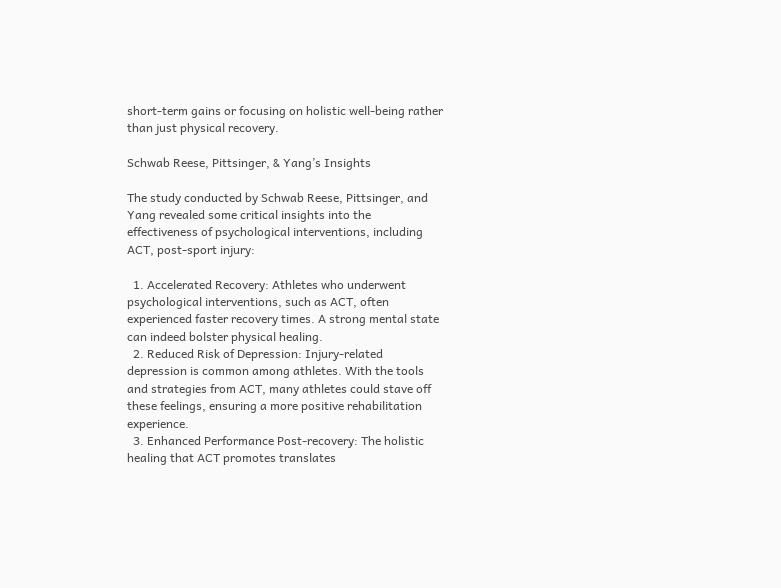short-term gains or focusing on holistic well-being rather than just physical recovery.

Schwab Reese, Pittsinger, & Yang’s Insights

The study conducted by Schwab Reese, Pittsinger, and Yang revealed some critical insights into the effectiveness of psychological interventions, including ACT, post-sport injury:

  1. Accelerated Recovery: Athletes who underwent psychological interventions, such as ACT, often experienced faster recovery times. A strong mental state can indeed bolster physical healing.
  2. Reduced Risk of Depression: Injury-related depression is common among athletes. With the tools and strategies from ACT, many athletes could stave off these feelings, ensuring a more positive rehabilitation experience.
  3. Enhanced Performance Post-recovery: The holistic healing that ACT promotes translates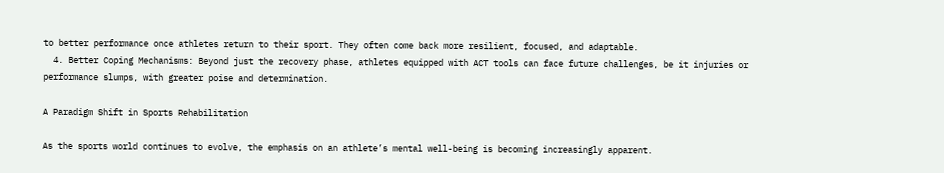to better performance once athletes return to their sport. They often come back more resilient, focused, and adaptable.
  4. Better Coping Mechanisms: Beyond just the recovery phase, athletes equipped with ACT tools can face future challenges, be it injuries or performance slumps, with greater poise and determination.

A Paradigm Shift in Sports Rehabilitation

As the sports world continues to evolve, the emphasis on an athlete’s mental well-being is becoming increasingly apparent.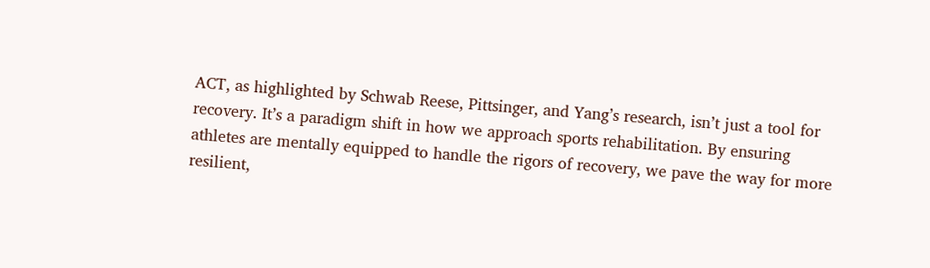ACT, as highlighted by Schwab Reese, Pittsinger, and Yang’s research, isn’t just a tool for recovery. It’s a paradigm shift in how we approach sports rehabilitation. By ensuring athletes are mentally equipped to handle the rigors of recovery, we pave the way for more resilient,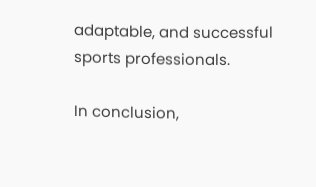adaptable, and successful sports professionals.

In conclusion,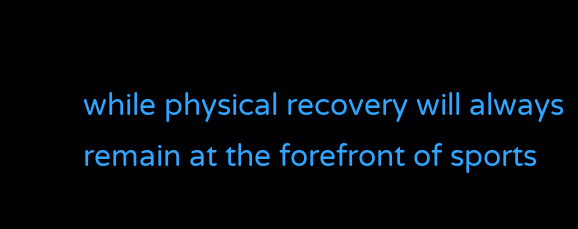while physical recovery will always remain at the forefront of sports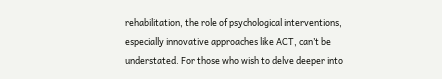rehabilitation, the role of psychological interventions, especially innovative approaches like ACT, can’t be understated. For those who wish to delve deeper into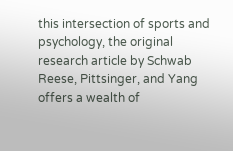this intersection of sports and psychology, the original research article by Schwab Reese, Pittsinger, and Yang offers a wealth of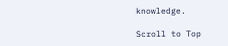knowledge.

Scroll to Top